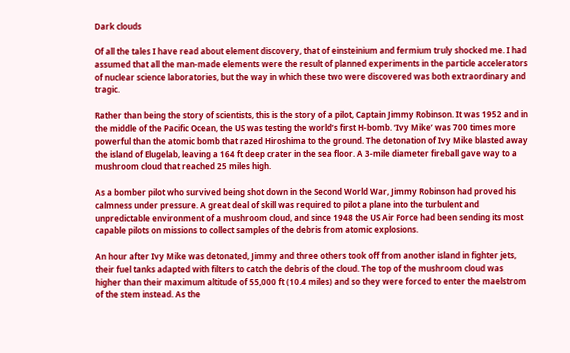Dark clouds

Of all the tales I have read about element discovery, that of einsteinium and fermium truly shocked me. I had assumed that all the man-made elements were the result of planned experiments in the particle accelerators of nuclear science laboratories, but the way in which these two were discovered was both extraordinary and tragic.

Rather than being the story of scientists, this is the story of a pilot, Captain Jimmy Robinson. It was 1952 and in the middle of the Pacific Ocean, the US was testing the world’s first H-bomb. ‘Ivy Mike’ was 700 times more powerful than the atomic bomb that razed Hiroshima to the ground. The detonation of Ivy Mike blasted away the island of Elugelab, leaving a 164 ft deep crater in the sea floor. A 3-mile diameter fireball gave way to a mushroom cloud that reached 25 miles high.

As a bomber pilot who survived being shot down in the Second World War, Jimmy Robinson had proved his calmness under pressure. A great deal of skill was required to pilot a plane into the turbulent and unpredictable environment of a mushroom cloud, and since 1948 the US Air Force had been sending its most capable pilots on missions to collect samples of the debris from atomic explosions.

An hour after Ivy Mike was detonated, Jimmy and three others took off from another island in fighter jets, their fuel tanks adapted with filters to catch the debris of the cloud. The top of the mushroom cloud was higher than their maximum altitude of 55,000 ft (10.4 miles) and so they were forced to enter the maelstrom of the stem instead. As the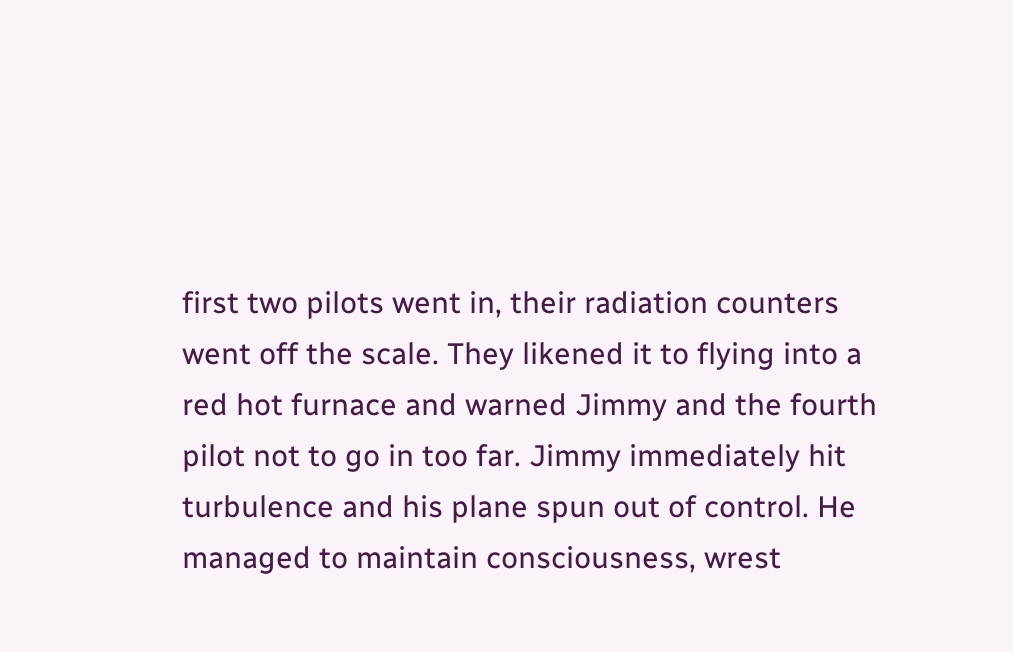first two pilots went in, their radiation counters went off the scale. They likened it to flying into a red hot furnace and warned Jimmy and the fourth pilot not to go in too far. Jimmy immediately hit turbulence and his plane spun out of control. He managed to maintain consciousness, wrest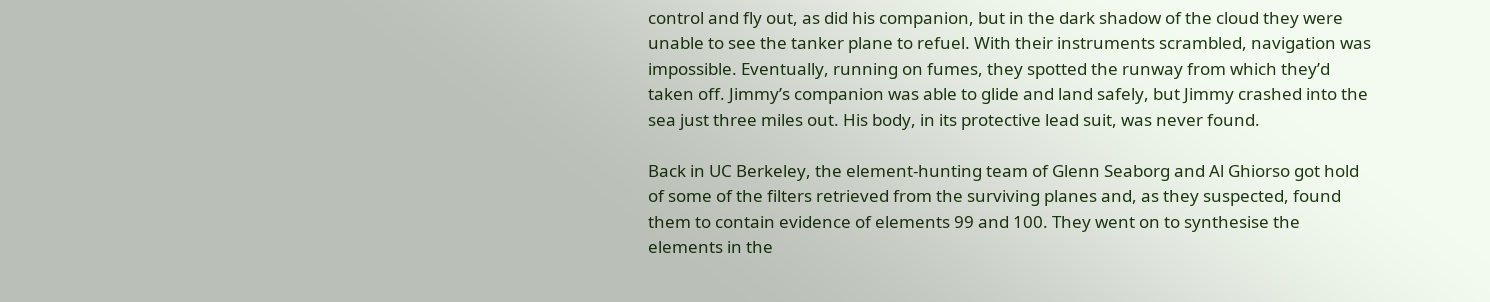control and fly out, as did his companion, but in the dark shadow of the cloud they were unable to see the tanker plane to refuel. With their instruments scrambled, navigation was impossible. Eventually, running on fumes, they spotted the runway from which they’d taken off. Jimmy’s companion was able to glide and land safely, but Jimmy crashed into the sea just three miles out. His body, in its protective lead suit, was never found.

Back in UC Berkeley, the element-hunting team of Glenn Seaborg and Al Ghiorso got hold of some of the filters retrieved from the surviving planes and, as they suspected, found them to contain evidence of elements 99 and 100. They went on to synthesise the elements in the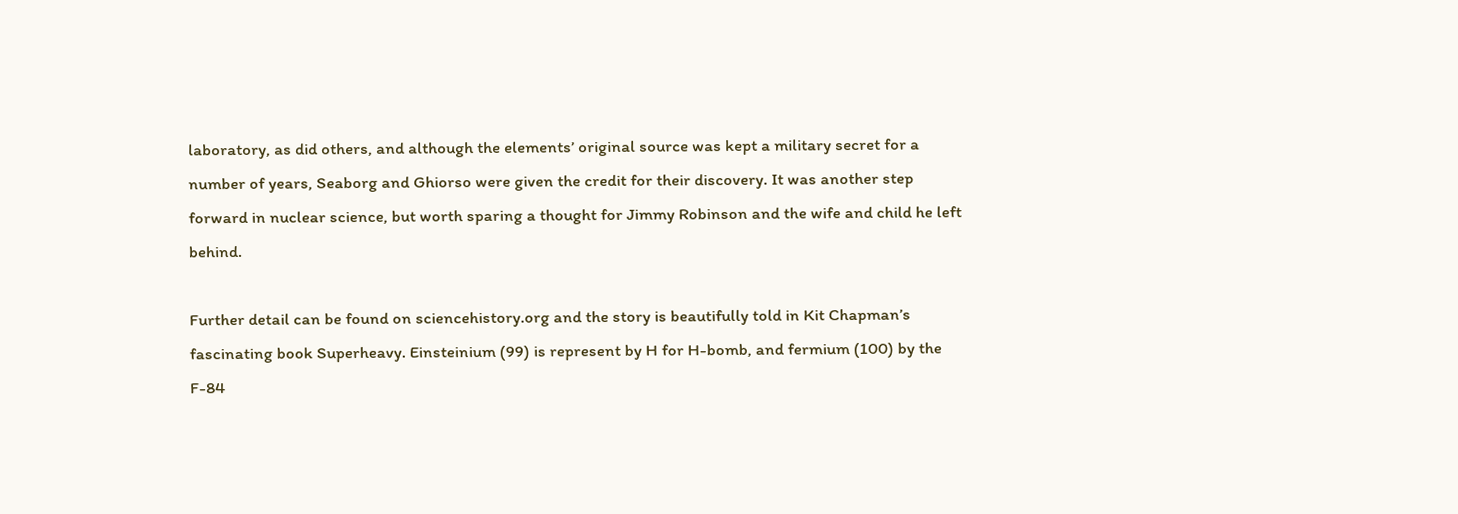laboratory, as did others, and although the elements’ original source was kept a military secret for a number of years, Seaborg and Ghiorso were given the credit for their discovery. It was another step forward in nuclear science, but worth sparing a thought for Jimmy Robinson and the wife and child he left behind.

Further detail can be found on sciencehistory.org and the story is beautifully told in Kit Chapman’s fascinating book Superheavy. Einsteinium (99) is represent by H for H-bomb, and fermium (100) by the F-84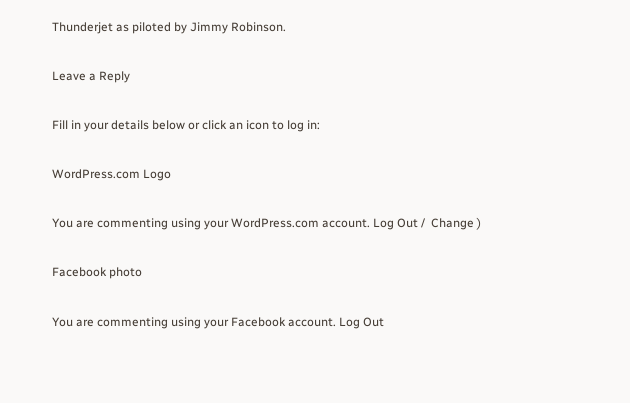Thunderjet as piloted by Jimmy Robinson.

Leave a Reply

Fill in your details below or click an icon to log in:

WordPress.com Logo

You are commenting using your WordPress.com account. Log Out /  Change )

Facebook photo

You are commenting using your Facebook account. Log Out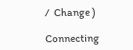/  Change )

Connecting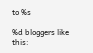to %s

%d bloggers like this: